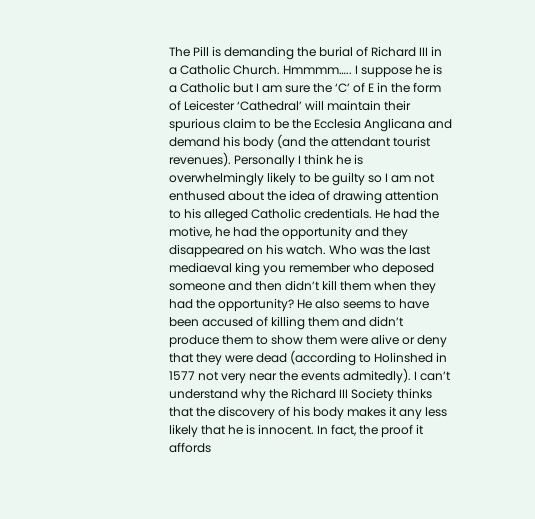The Pill is demanding the burial of Richard III in a Catholic Church. Hmmmm….. I suppose he is a Catholic but I am sure the ‘C’ of E in the form of Leicester ‘Cathedral’ will maintain their spurious claim to be the Ecclesia Anglicana and demand his body (and the attendant tourist revenues). Personally I think he is overwhelmingly likely to be guilty so I am not enthused about the idea of drawing attention to his alleged Catholic credentials. He had the motive, he had the opportunity and they disappeared on his watch. Who was the last mediaeval king you remember who deposed someone and then didn’t kill them when they had the opportunity? He also seems to have been accused of killing them and didn’t produce them to show them were alive or deny that they were dead (according to Holinshed in 1577 not very near the events admitedly). I can’t understand why the Richard III Society thinks that the discovery of his body makes it any less likely that he is innocent. In fact, the proof it affords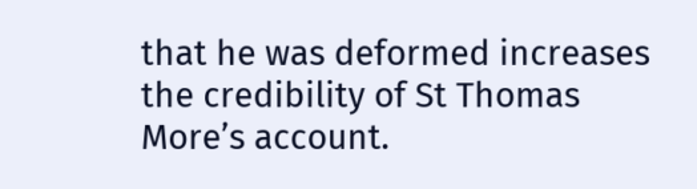that he was deformed increases the credibility of St Thomas More’s account.